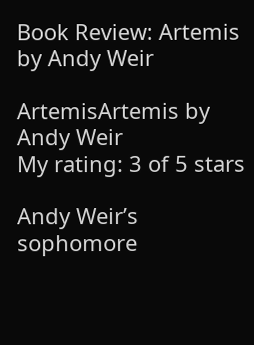Book Review: Artemis by Andy Weir

ArtemisArtemis by Andy Weir
My rating: 3 of 5 stars

Andy Weir’s sophomore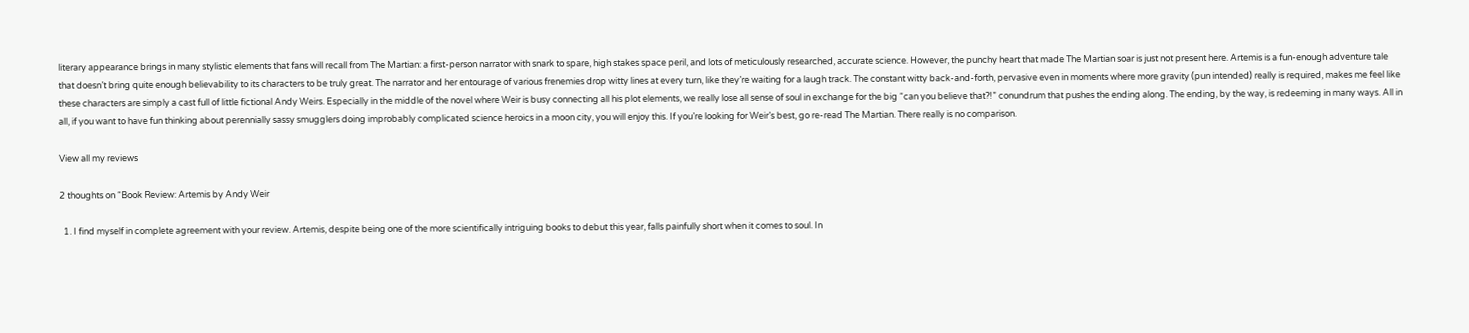literary appearance brings in many stylistic elements that fans will recall from The Martian: a first-person narrator with snark to spare, high stakes space peril, and lots of meticulously researched, accurate science. However, the punchy heart that made The Martian soar is just not present here. Artemis is a fun-enough adventure tale that doesn’t bring quite enough believability to its characters to be truly great. The narrator and her entourage of various frenemies drop witty lines at every turn, like they’re waiting for a laugh track. The constant witty back-and-forth, pervasive even in moments where more gravity (pun intended) really is required, makes me feel like these characters are simply a cast full of little fictional Andy Weirs. Especially in the middle of the novel where Weir is busy connecting all his plot elements, we really lose all sense of soul in exchange for the big “can you believe that?!” conundrum that pushes the ending along. The ending, by the way, is redeeming in many ways. All in all, if you want to have fun thinking about perennially sassy smugglers doing improbably complicated science heroics in a moon city, you will enjoy this. If you’re looking for Weir’s best, go re-read The Martian. There really is no comparison.

View all my reviews

2 thoughts on “Book Review: Artemis by Andy Weir

  1. I find myself in complete agreement with your review. Artemis, despite being one of the more scientifically intriguing books to debut this year, falls painfully short when it comes to soul. In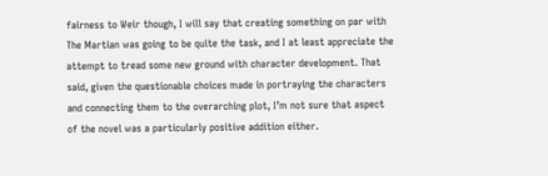fairness to Weir though, I will say that creating something on par with The Martian was going to be quite the task, and I at least appreciate the attempt to tread some new ground with character development. That said, given the questionable choices made in portraying the characters and connecting them to the overarching plot, I’m not sure that aspect of the novel was a particularly positive addition either.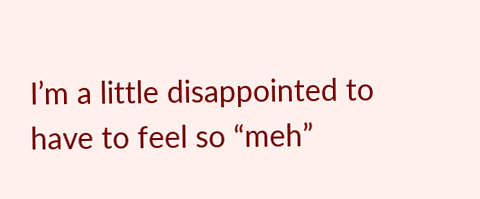I’m a little disappointed to have to feel so “meh”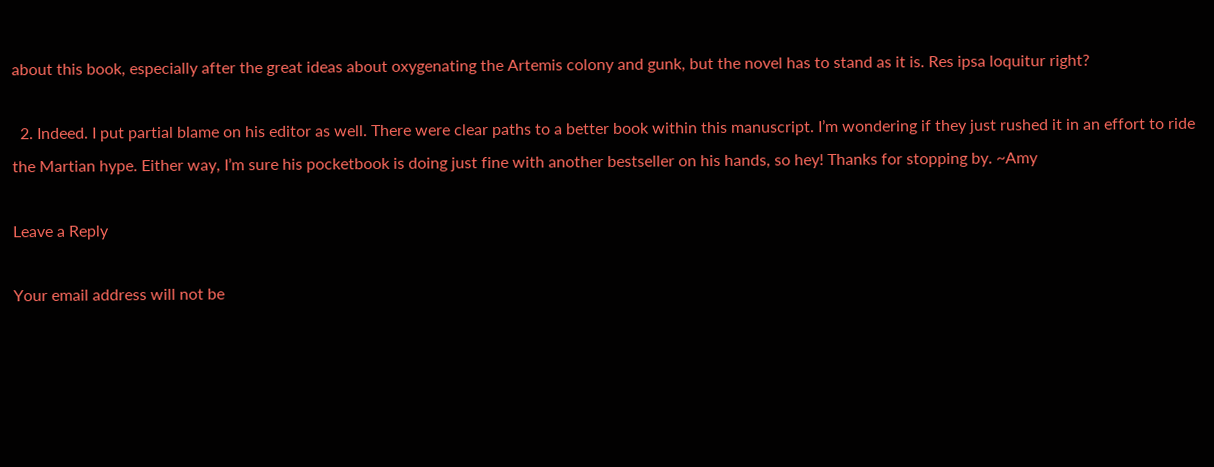about this book, especially after the great ideas about oxygenating the Artemis colony and gunk, but the novel has to stand as it is. Res ipsa loquitur right?

  2. Indeed. I put partial blame on his editor as well. There were clear paths to a better book within this manuscript. I’m wondering if they just rushed it in an effort to ride the Martian hype. Either way, I’m sure his pocketbook is doing just fine with another bestseller on his hands, so hey! Thanks for stopping by. ~Amy

Leave a Reply

Your email address will not be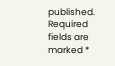published. Required fields are marked *